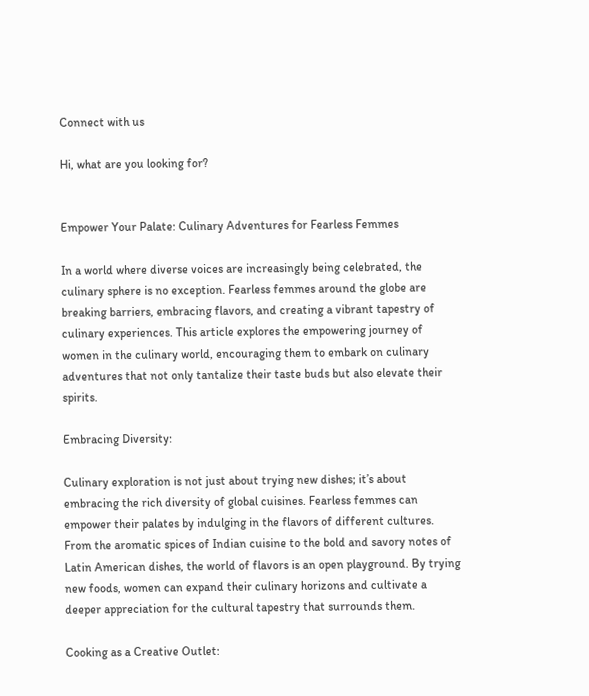Connect with us

Hi, what are you looking for?


Empower Your Palate: Culinary Adventures for Fearless Femmes

In a world where diverse voices are increasingly being celebrated, the culinary sphere is no exception. Fearless femmes around the globe are breaking barriers, embracing flavors, and creating a vibrant tapestry of culinary experiences. This article explores the empowering journey of women in the culinary world, encouraging them to embark on culinary adventures that not only tantalize their taste buds but also elevate their spirits.

Embracing Diversity:

Culinary exploration is not just about trying new dishes; it’s about embracing the rich diversity of global cuisines. Fearless femmes can empower their palates by indulging in the flavors of different cultures. From the aromatic spices of Indian cuisine to the bold and savory notes of Latin American dishes, the world of flavors is an open playground. By trying new foods, women can expand their culinary horizons and cultivate a deeper appreciation for the cultural tapestry that surrounds them.

Cooking as a Creative Outlet: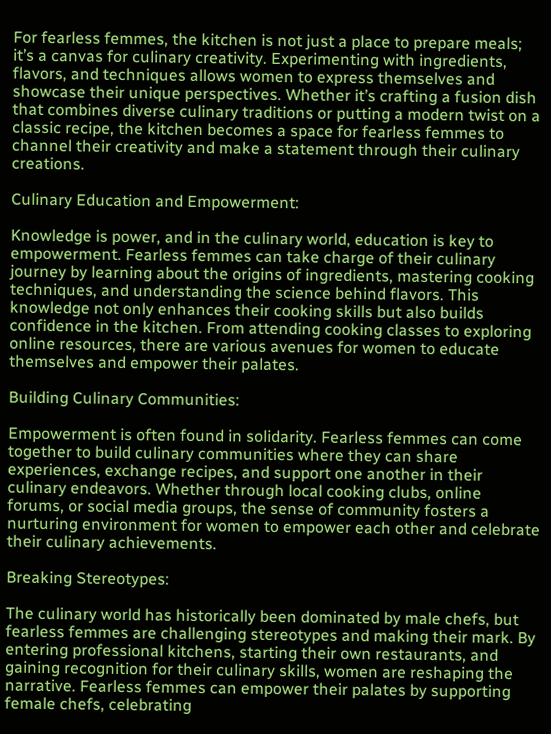For fearless femmes, the kitchen is not just a place to prepare meals; it’s a canvas for culinary creativity. Experimenting with ingredients, flavors, and techniques allows women to express themselves and showcase their unique perspectives. Whether it’s crafting a fusion dish that combines diverse culinary traditions or putting a modern twist on a classic recipe, the kitchen becomes a space for fearless femmes to channel their creativity and make a statement through their culinary creations.

Culinary Education and Empowerment:

Knowledge is power, and in the culinary world, education is key to empowerment. Fearless femmes can take charge of their culinary journey by learning about the origins of ingredients, mastering cooking techniques, and understanding the science behind flavors. This knowledge not only enhances their cooking skills but also builds confidence in the kitchen. From attending cooking classes to exploring online resources, there are various avenues for women to educate themselves and empower their palates.

Building Culinary Communities:

Empowerment is often found in solidarity. Fearless femmes can come together to build culinary communities where they can share experiences, exchange recipes, and support one another in their culinary endeavors. Whether through local cooking clubs, online forums, or social media groups, the sense of community fosters a nurturing environment for women to empower each other and celebrate their culinary achievements.

Breaking Stereotypes:

The culinary world has historically been dominated by male chefs, but fearless femmes are challenging stereotypes and making their mark. By entering professional kitchens, starting their own restaurants, and gaining recognition for their culinary skills, women are reshaping the narrative. Fearless femmes can empower their palates by supporting female chefs, celebrating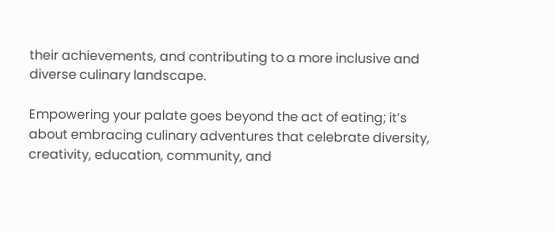their achievements, and contributing to a more inclusive and diverse culinary landscape.

Empowering your palate goes beyond the act of eating; it’s about embracing culinary adventures that celebrate diversity, creativity, education, community, and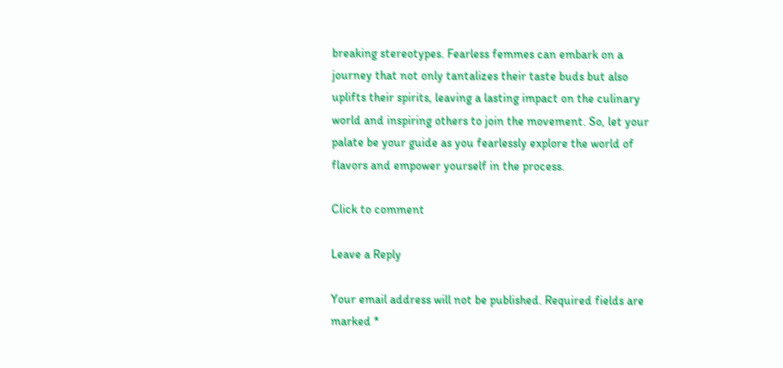breaking stereotypes. Fearless femmes can embark on a journey that not only tantalizes their taste buds but also uplifts their spirits, leaving a lasting impact on the culinary world and inspiring others to join the movement. So, let your palate be your guide as you fearlessly explore the world of flavors and empower yourself in the process.

Click to comment

Leave a Reply

Your email address will not be published. Required fields are marked *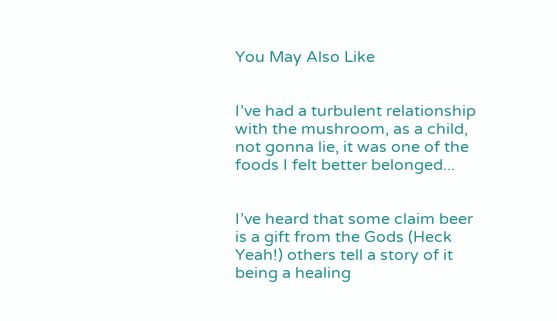You May Also Like


I’ve had a turbulent relationship with the mushroom, as a child, not gonna lie, it was one of the foods I felt better belonged...


I’ve heard that some claim beer is a gift from the Gods (Heck Yeah!) others tell a story of it being a healing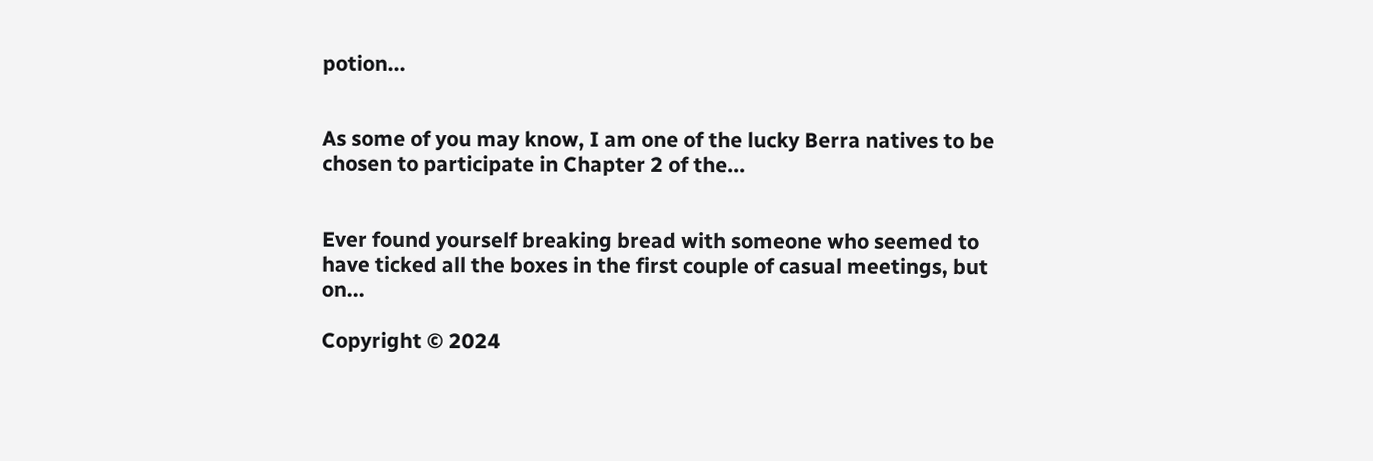potion...


As some of you may know, I am one of the lucky Berra natives to be chosen to participate in Chapter 2 of the...


Ever found yourself breaking bread with someone who seemed to have ticked all the boxes in the first couple of casual meetings, but on...

Copyright © 2024